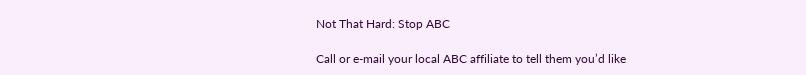Not That Hard: Stop ABC

Call or e-mail your local ABC affiliate to tell them you’d like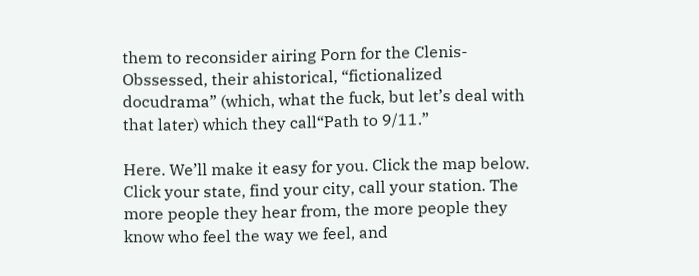them to reconsider airing Porn for the Clenis-Obssessed, their ahistorical, “fictionalized docudrama” (which, what the fuck, but let’s deal with that later) which they call“Path to 9/11.”

Here. We’ll make it easy for you. Click the map below. Click your state, find your city, call your station. The more people they hear from, the more people they know who feel the way we feel, and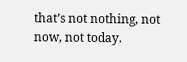that’s not nothing, not now, not today.